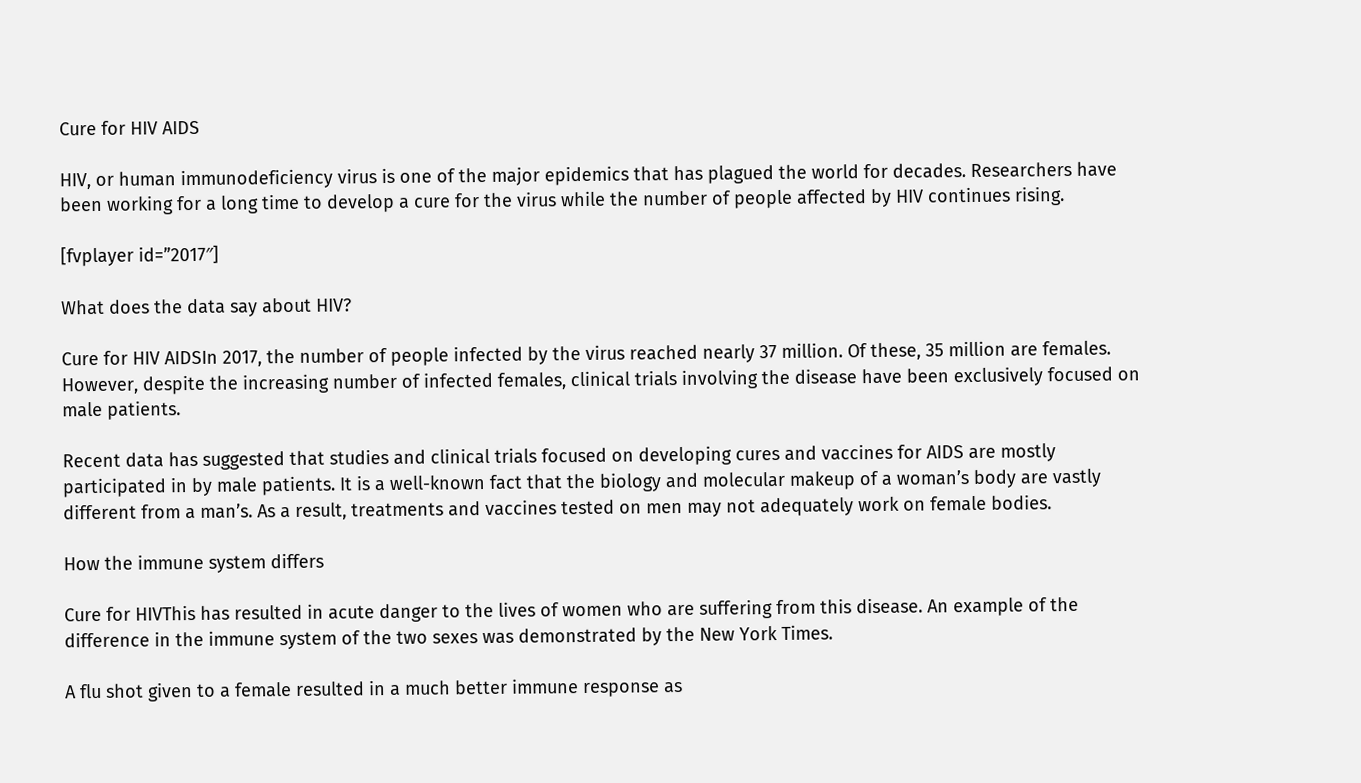Cure for HIV AIDS

HIV, or human immunodeficiency virus is one of the major epidemics that has plagued the world for decades. Researchers have been working for a long time to develop a cure for the virus while the number of people affected by HIV continues rising.

[fvplayer id=”2017″]

What does the data say about HIV?

Cure for HIV AIDSIn 2017, the number of people infected by the virus reached nearly 37 million. Of these, 35 million are females. However, despite the increasing number of infected females, clinical trials involving the disease have been exclusively focused on male patients.

Recent data has suggested that studies and clinical trials focused on developing cures and vaccines for AIDS are mostly participated in by male patients. It is a well-known fact that the biology and molecular makeup of a woman’s body are vastly different from a man’s. As a result, treatments and vaccines tested on men may not adequately work on female bodies.

How the immune system differs

Cure for HIVThis has resulted in acute danger to the lives of women who are suffering from this disease. An example of the difference in the immune system of the two sexes was demonstrated by the New York Times.

A flu shot given to a female resulted in a much better immune response as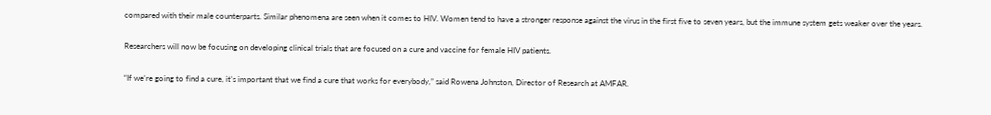compared with their male counterparts. Similar phenomena are seen when it comes to HIV. Women tend to have a stronger response against the virus in the first five to seven years, but the immune system gets weaker over the years.

Researchers will now be focusing on developing clinical trials that are focused on a cure and vaccine for female HIV patients.

“If we’re going to find a cure, it’s important that we find a cure that works for everybody,” said Rowena Johnston, Director of Research at AMFAR.